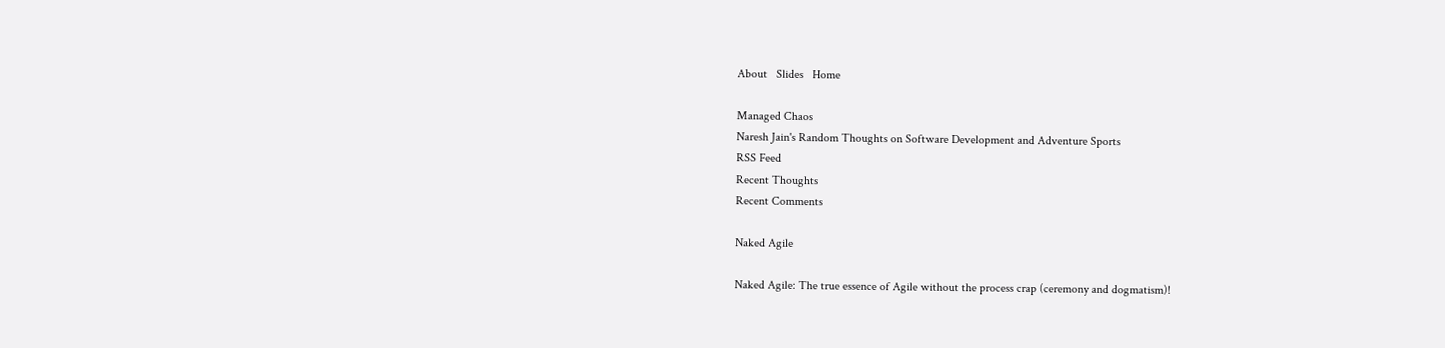About   Slides   Home

Managed Chaos
Naresh Jain's Random Thoughts on Software Development and Adventure Sports
RSS Feed
Recent Thoughts
Recent Comments

Naked Agile

Naked Agile: The true essence of Agile without the process crap (ceremony and dogmatism)!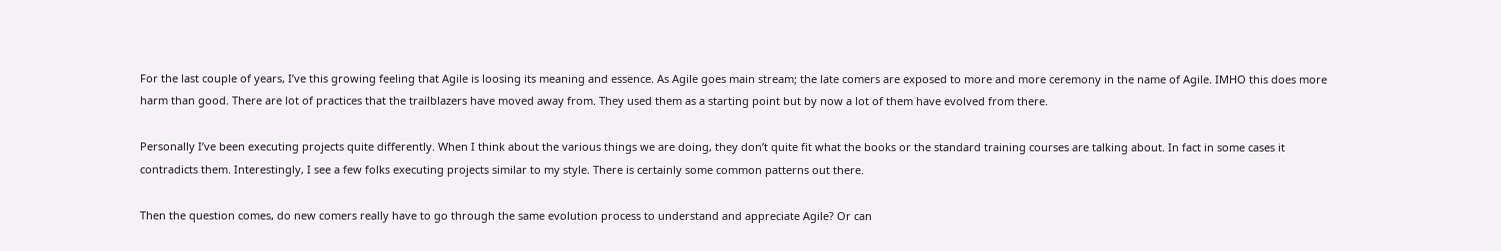For the last couple of years, I’ve this growing feeling that Agile is loosing its meaning and essence. As Agile goes main stream; the late comers are exposed to more and more ceremony in the name of Agile. IMHO this does more harm than good. There are lot of practices that the trailblazers have moved away from. They used them as a starting point but by now a lot of them have evolved from there.

Personally I’ve been executing projects quite differently. When I think about the various things we are doing, they don’t quite fit what the books or the standard training courses are talking about. In fact in some cases it contradicts them. Interestingly, I see a few folks executing projects similar to my style. There is certainly some common patterns out there.

Then the question comes, do new comers really have to go through the same evolution process to understand and appreciate Agile? Or can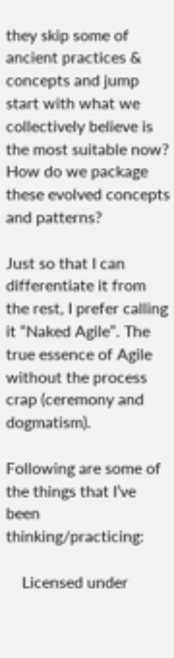they skip some of ancient practices & concepts and jump start with what we collectively believe is the most suitable now? How do we package these evolved concepts and patterns?

Just so that I can differentiate it from the rest, I prefer calling it “Naked Agile”. The true essence of Agile without the process crap (ceremony and dogmatism).

Following are some of the things that I’ve been thinking/practicing:

    Licensed under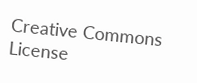Creative Commons License